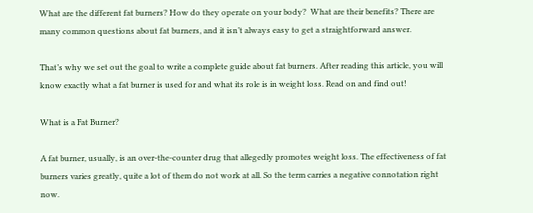What are the different fat burners? How do they operate on your body?  What are their benefits? There are many common questions about fat burners, and it isn’t always easy to get a straightforward answer.

That’s why we set out the goal to write a complete guide about fat burners. After reading this article, you will know exactly what a fat burner is used for and what its role is in weight loss. Read on and find out!

What is a Fat Burner?

A fat burner, usually, is an over-the-counter drug that allegedly promotes weight loss. The effectiveness of fat burners varies greatly, quite a lot of them do not work at all. So the term carries a negative connotation right now.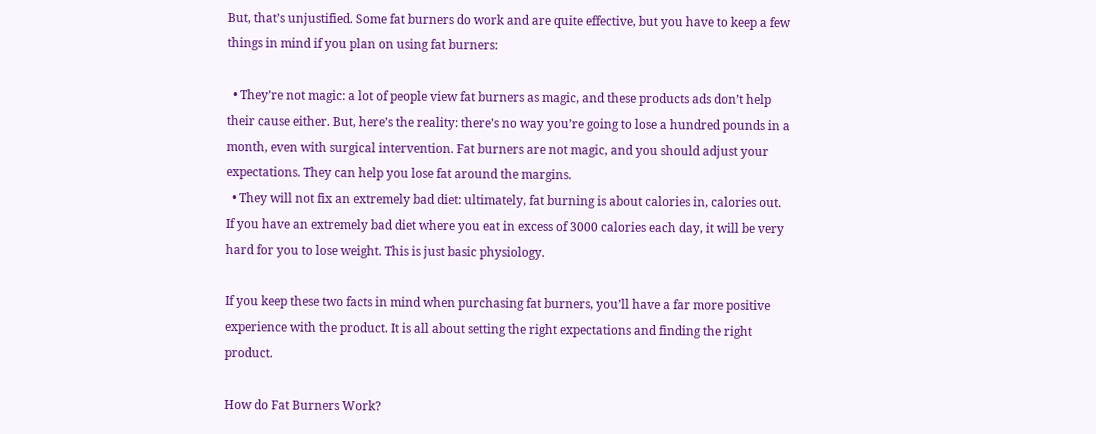But, that’s unjustified. Some fat burners do work and are quite effective, but you have to keep a few things in mind if you plan on using fat burners:

  • They’re not magic: a lot of people view fat burners as magic, and these products ads don’t help their cause either. But, here’s the reality: there’s no way you’re going to lose a hundred pounds in a month, even with surgical intervention. Fat burners are not magic, and you should adjust your expectations. They can help you lose fat around the margins.
  • They will not fix an extremely bad diet: ultimately, fat burning is about calories in, calories out. If you have an extremely bad diet where you eat in excess of 3000 calories each day, it will be very hard for you to lose weight. This is just basic physiology.

If you keep these two facts in mind when purchasing fat burners, you’ll have a far more positive experience with the product. It is all about setting the right expectations and finding the right product.

How do Fat Burners Work?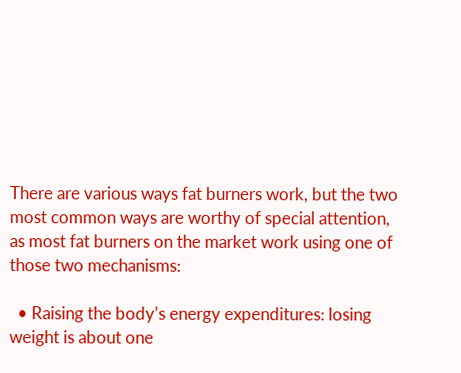There are various ways fat burners work, but the two most common ways are worthy of special attention, as most fat burners on the market work using one of those two mechanisms:

  • Raising the body’s energy expenditures: losing weight is about one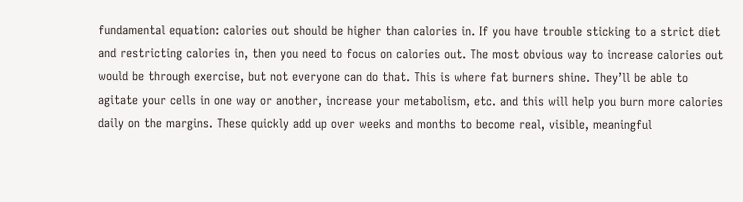fundamental equation: calories out should be higher than calories in. If you have trouble sticking to a strict diet and restricting calories in, then you need to focus on calories out. The most obvious way to increase calories out would be through exercise, but not everyone can do that. This is where fat burners shine. They’ll be able to agitate your cells in one way or another, increase your metabolism, etc. and this will help you burn more calories daily on the margins. These quickly add up over weeks and months to become real, visible, meaningful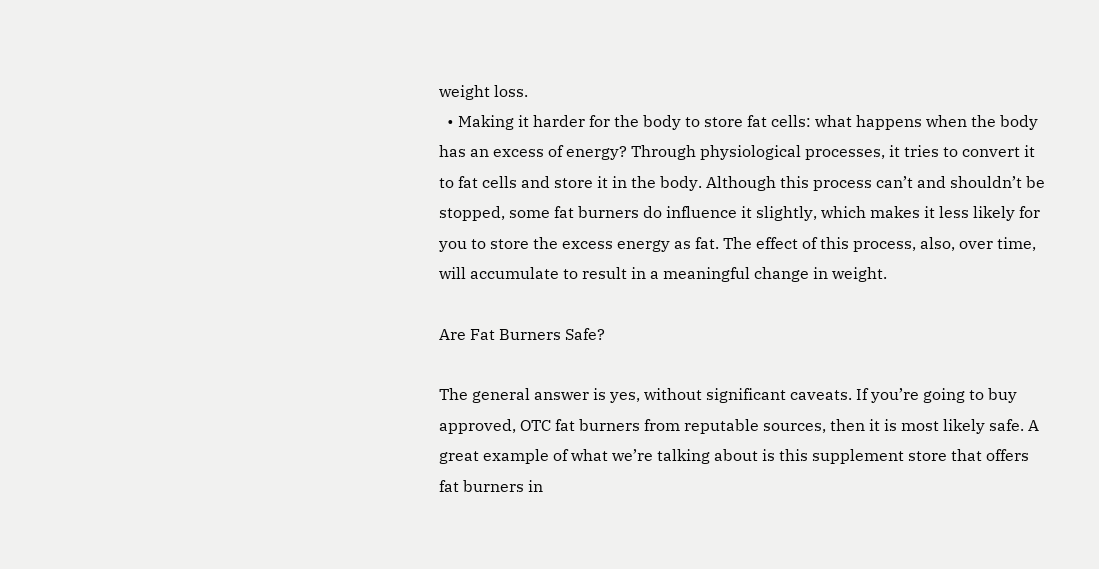weight loss.
  • Making it harder for the body to store fat cells: what happens when the body has an excess of energy? Through physiological processes, it tries to convert it to fat cells and store it in the body. Although this process can’t and shouldn’t be stopped, some fat burners do influence it slightly, which makes it less likely for you to store the excess energy as fat. The effect of this process, also, over time, will accumulate to result in a meaningful change in weight.

Are Fat Burners Safe?

The general answer is yes, without significant caveats. If you’re going to buy approved, OTC fat burners from reputable sources, then it is most likely safe. A great example of what we’re talking about is this supplement store that offers fat burners in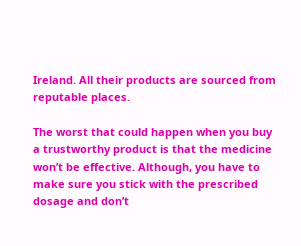Ireland. All their products are sourced from reputable places.

The worst that could happen when you buy a trustworthy product is that the medicine won’t be effective. Although, you have to make sure you stick with the prescribed dosage and don’t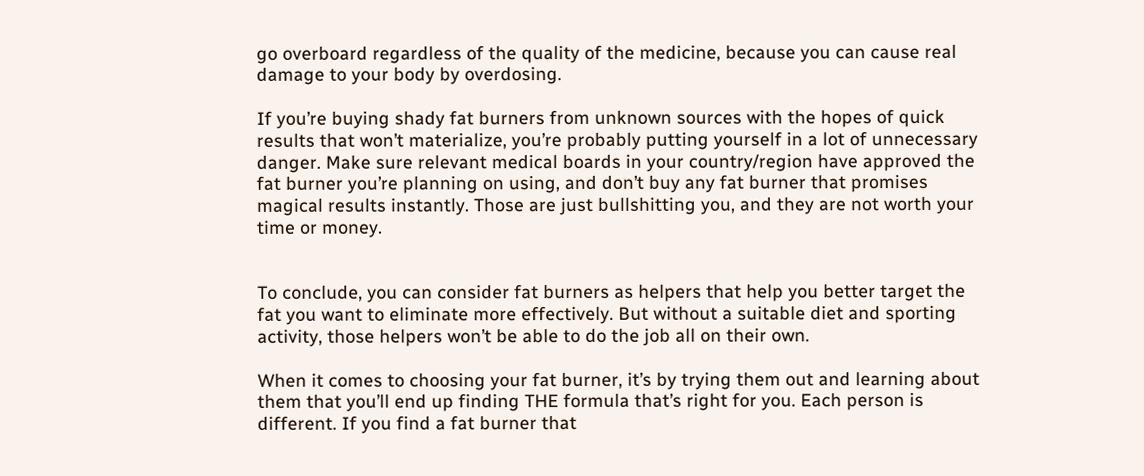go overboard regardless of the quality of the medicine, because you can cause real damage to your body by overdosing.

If you’re buying shady fat burners from unknown sources with the hopes of quick results that won’t materialize, you’re probably putting yourself in a lot of unnecessary danger. Make sure relevant medical boards in your country/region have approved the fat burner you’re planning on using, and don’t buy any fat burner that promises magical results instantly. Those are just bullshitting you, and they are not worth your time or money.


To conclude, you can consider fat burners as helpers that help you better target the fat you want to eliminate more effectively. But without a suitable diet and sporting activity, those helpers won’t be able to do the job all on their own.

When it comes to choosing your fat burner, it’s by trying them out and learning about them that you’ll end up finding THE formula that’s right for you. Each person is different. If you find a fat burner that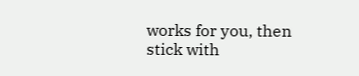works for you, then stick with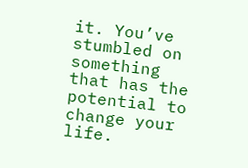it. You’ve stumbled on something that has the potential to change your life.